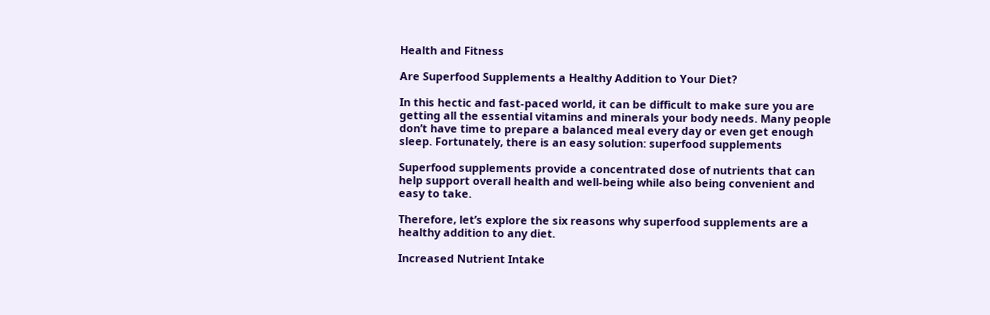Health and Fitness

Are Superfood Supplements a Healthy Addition to Your Diet?

In this hectic and fast-paced world, it can be difficult to make sure you are getting all the essential vitamins and minerals your body needs. Many people don’t have time to prepare a balanced meal every day or even get enough sleep. Fortunately, there is an easy solution: superfood supplements

Superfood supplements provide a concentrated dose of nutrients that can help support overall health and well-being while also being convenient and easy to take.

Therefore, let’s explore the six reasons why superfood supplements are a healthy addition to any diet.

Increased Nutrient Intake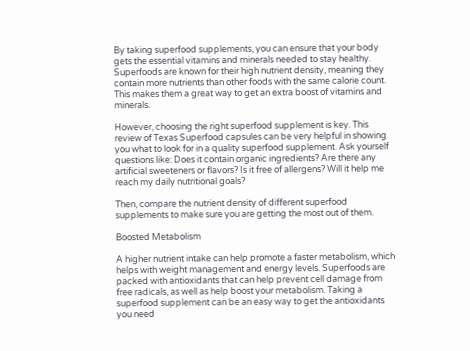By taking superfood supplements, you can ensure that your body gets the essential vitamins and minerals needed to stay healthy. Superfoods are known for their high nutrient density, meaning they contain more nutrients than other foods with the same calorie count. This makes them a great way to get an extra boost of vitamins and minerals.

However, choosing the right superfood supplement is key. This review of Texas Superfood capsules can be very helpful in showing you what to look for in a quality superfood supplement. Ask yourself questions like: Does it contain organic ingredients? Are there any artificial sweeteners or flavors? Is it free of allergens? Will it help me reach my daily nutritional goals?

Then, compare the nutrient density of different superfood supplements to make sure you are getting the most out of them.

Boosted Metabolism

A higher nutrient intake can help promote a faster metabolism, which helps with weight management and energy levels. Superfoods are packed with antioxidants that can help prevent cell damage from free radicals, as well as help boost your metabolism. Taking a superfood supplement can be an easy way to get the antioxidants you need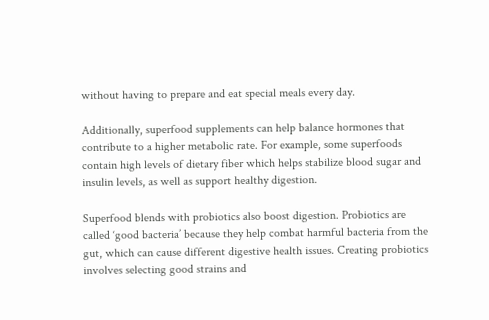without having to prepare and eat special meals every day.

Additionally, superfood supplements can help balance hormones that contribute to a higher metabolic rate. For example, some superfoods contain high levels of dietary fiber which helps stabilize blood sugar and insulin levels, as well as support healthy digestion.

Superfood blends with probiotics also boost digestion. Probiotics are called ‘good bacteria’ because they help combat harmful bacteria from the gut, which can cause different digestive health issues. Creating probiotics involves selecting good strains and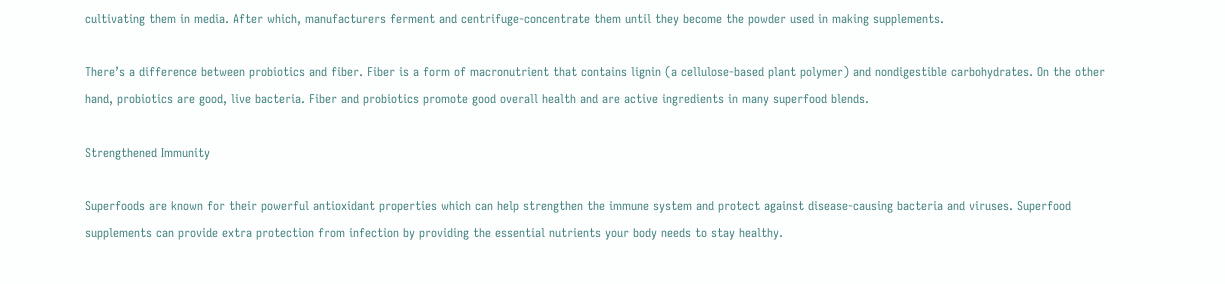cultivating them in media. After which, manufacturers ferment and centrifuge-concentrate them until they become the powder used in making supplements.

There’s a difference between probiotics and fiber. Fiber is a form of macronutrient that contains lignin (a cellulose-based plant polymer) and nondigestible carbohydrates. On the other hand, probiotics are good, live bacteria. Fiber and probiotics promote good overall health and are active ingredients in many superfood blends.

Strengthened Immunity

Superfoods are known for their powerful antioxidant properties which can help strengthen the immune system and protect against disease-causing bacteria and viruses. Superfood supplements can provide extra protection from infection by providing the essential nutrients your body needs to stay healthy.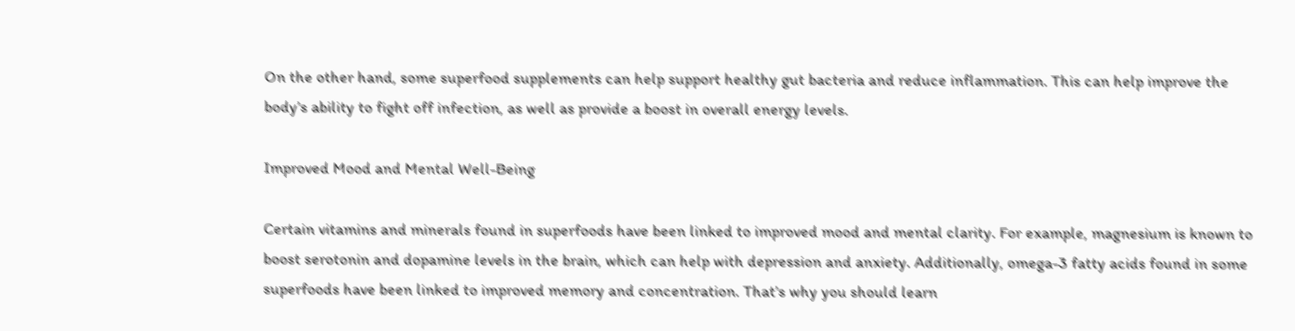On the other hand, some superfood supplements can help support healthy gut bacteria and reduce inflammation. This can help improve the body’s ability to fight off infection, as well as provide a boost in overall energy levels.

Improved Mood and Mental Well-Being

Certain vitamins and minerals found in superfoods have been linked to improved mood and mental clarity. For example, magnesium is known to boost serotonin and dopamine levels in the brain, which can help with depression and anxiety. Additionally, omega-3 fatty acids found in some superfoods have been linked to improved memory and concentration. That’s why you should learn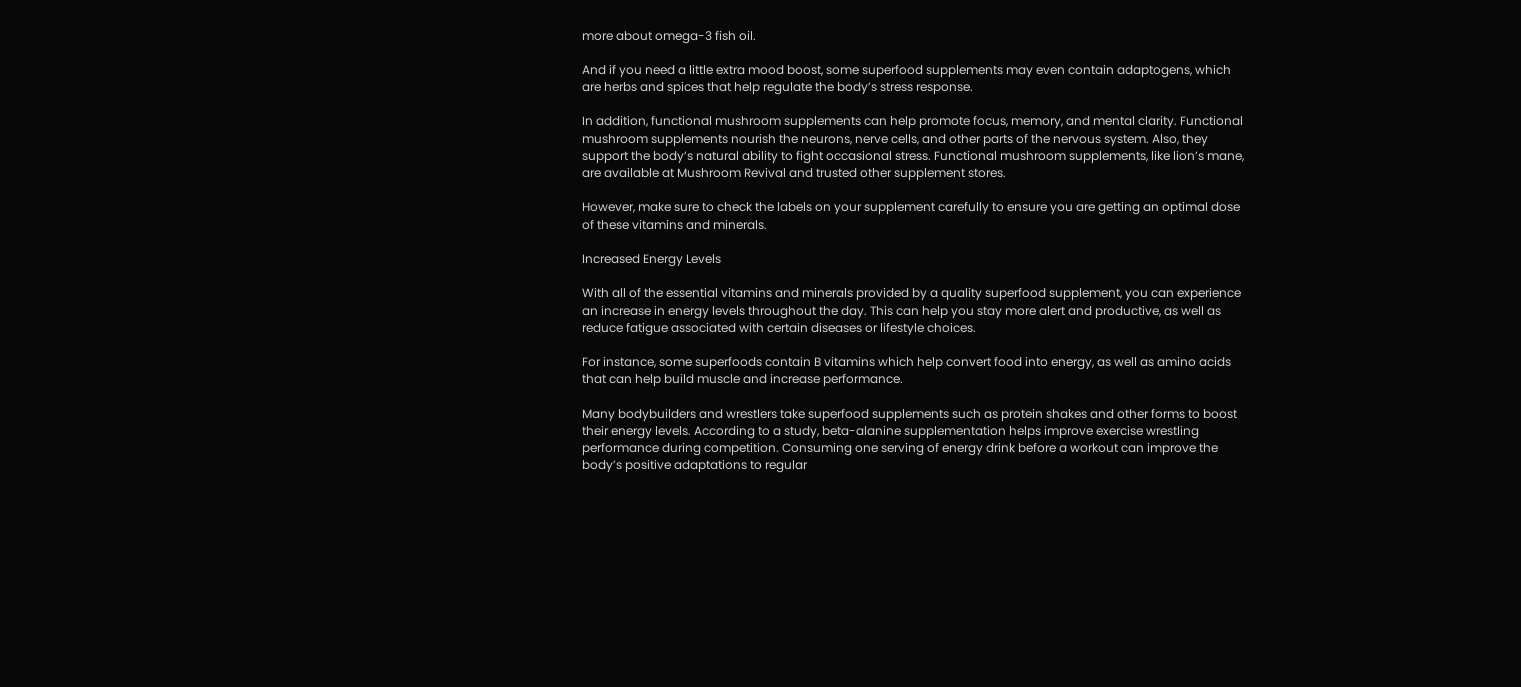more about omega-3 fish oil.

And if you need a little extra mood boost, some superfood supplements may even contain adaptogens, which are herbs and spices that help regulate the body’s stress response.

In addition, functional mushroom supplements can help promote focus, memory, and mental clarity. Functional mushroom supplements nourish the neurons, nerve cells, and other parts of the nervous system. Also, they support the body’s natural ability to fight occasional stress. Functional mushroom supplements, like lion’s mane, are available at Mushroom Revival and trusted other supplement stores.

However, make sure to check the labels on your supplement carefully to ensure you are getting an optimal dose of these vitamins and minerals.

Increased Energy Levels

With all of the essential vitamins and minerals provided by a quality superfood supplement, you can experience an increase in energy levels throughout the day. This can help you stay more alert and productive, as well as reduce fatigue associated with certain diseases or lifestyle choices.

For instance, some superfoods contain B vitamins which help convert food into energy, as well as amino acids that can help build muscle and increase performance.

Many bodybuilders and wrestlers take superfood supplements such as protein shakes and other forms to boost their energy levels. According to a study, beta-alanine supplementation helps improve exercise wrestling performance during competition. Consuming one serving of energy drink before a workout can improve the body’s positive adaptations to regular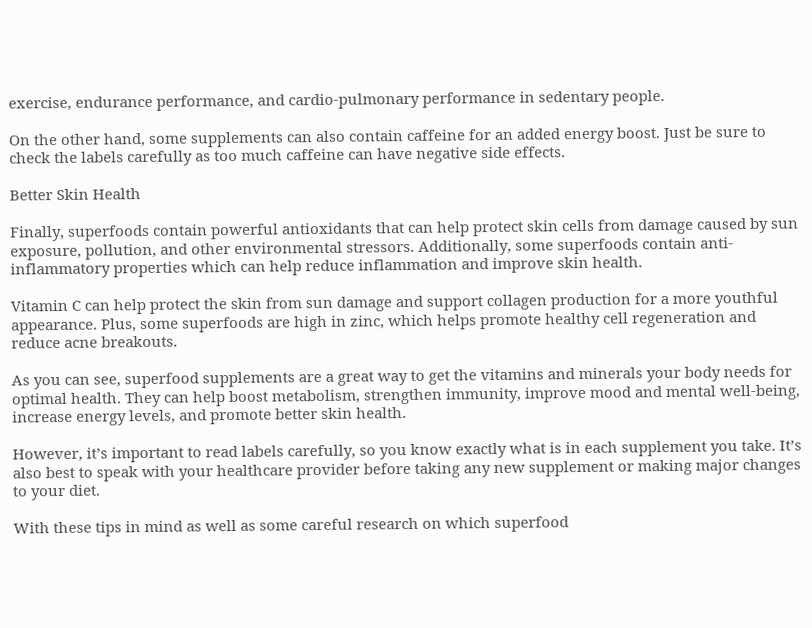exercise, endurance performance, and cardio-pulmonary performance in sedentary people.

On the other hand, some supplements can also contain caffeine for an added energy boost. Just be sure to check the labels carefully as too much caffeine can have negative side effects.

Better Skin Health

Finally, superfoods contain powerful antioxidants that can help protect skin cells from damage caused by sun exposure, pollution, and other environmental stressors. Additionally, some superfoods contain anti-inflammatory properties which can help reduce inflammation and improve skin health.

Vitamin C can help protect the skin from sun damage and support collagen production for a more youthful appearance. Plus, some superfoods are high in zinc, which helps promote healthy cell regeneration and reduce acne breakouts.

As you can see, superfood supplements are a great way to get the vitamins and minerals your body needs for optimal health. They can help boost metabolism, strengthen immunity, improve mood and mental well-being, increase energy levels, and promote better skin health.

However, it’s important to read labels carefully, so you know exactly what is in each supplement you take. It’s also best to speak with your healthcare provider before taking any new supplement or making major changes to your diet.

With these tips in mind as well as some careful research on which superfood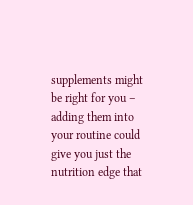supplements might be right for you – adding them into your routine could give you just the nutrition edge that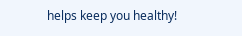helps keep you healthy!